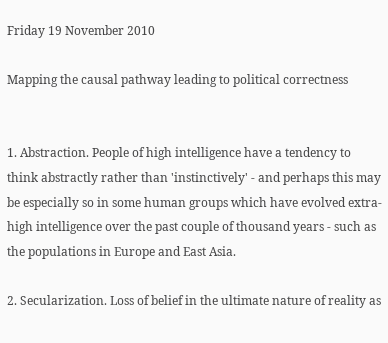Friday 19 November 2010

Mapping the causal pathway leading to political correctness


1. Abstraction. People of high intelligence have a tendency to think abstractly rather than 'instinctively' - and perhaps this may be especially so in some human groups which have evolved extra-high intelligence over the past couple of thousand years - such as the populations in Europe and East Asia.

2. Secularization. Loss of belief in the ultimate nature of reality as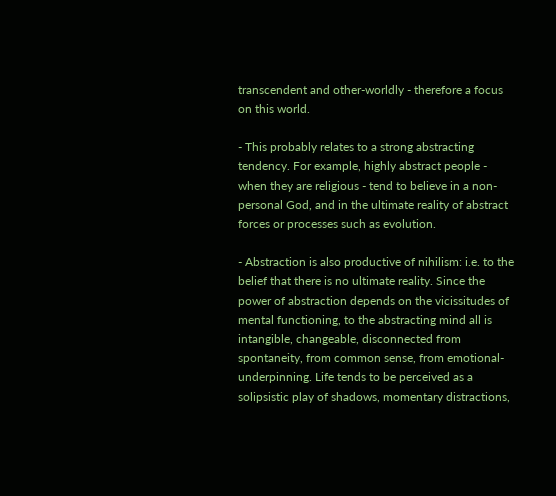transcendent and other-worldly - therefore a focus on this world.

- This probably relates to a strong abstracting tendency. For example, highly abstract people - when they are religious - tend to believe in a non-personal God, and in the ultimate reality of abstract forces or processes such as evolution.

- Abstraction is also productive of nihilism: i.e. to the belief that there is no ultimate reality. Since the power of abstraction depends on the vicissitudes of mental functioning, to the abstracting mind all is intangible, changeable, disconnected from spontaneity, from common sense, from emotional-underpinning. Life tends to be perceived as a solipsistic play of shadows, momentary distractions,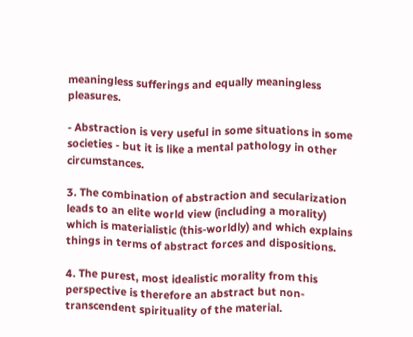meaningless sufferings and equally meaningless pleasures.

- Abstraction is very useful in some situations in some societies - but it is like a mental pathology in other circumstances.

3. The combination of abstraction and secularization leads to an elite world view (including a morality) which is materialistic (this-worldly) and which explains things in terms of abstract forces and dispositions.

4. The purest, most idealistic morality from this perspective is therefore an abstract but non-transcendent spirituality of the material.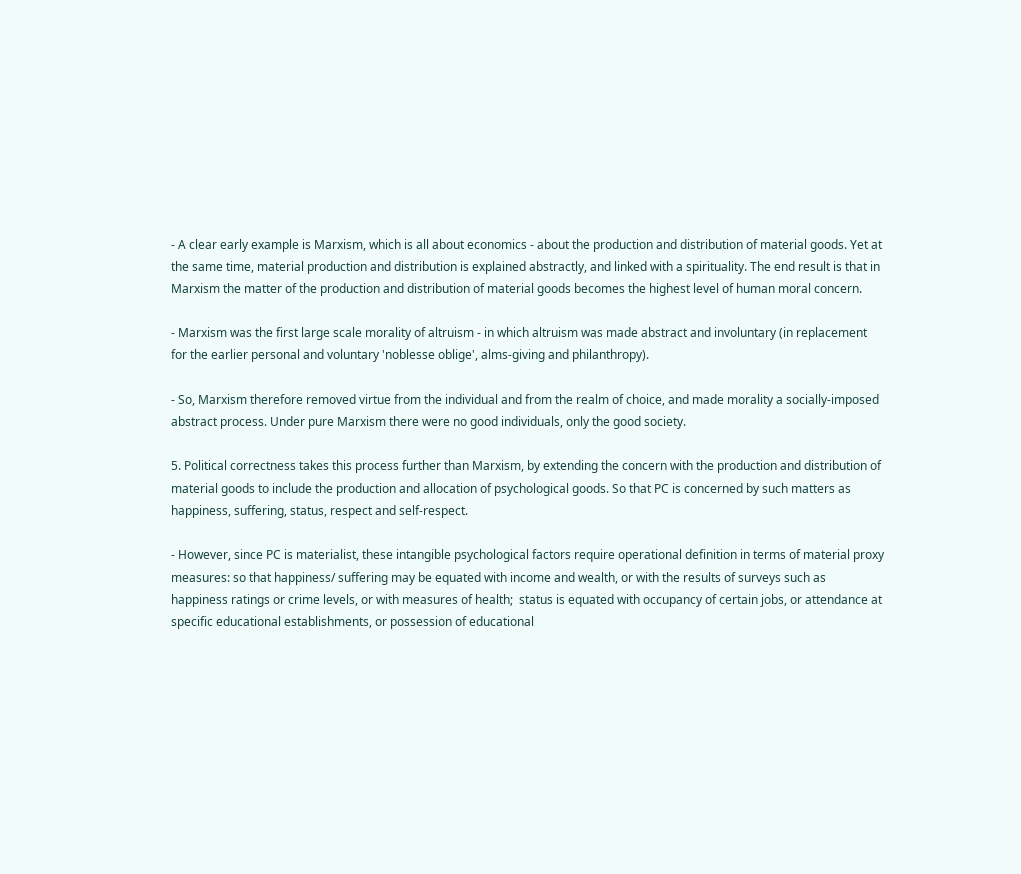- A clear early example is Marxism, which is all about economics - about the production and distribution of material goods. Yet at the same time, material production and distribution is explained abstractly, and linked with a spirituality. The end result is that in Marxism the matter of the production and distribution of material goods becomes the highest level of human moral concern.

- Marxism was the first large scale morality of altruism - in which altruism was made abstract and involuntary (in replacement for the earlier personal and voluntary 'noblesse oblige', alms-giving and philanthropy).

- So, Marxism therefore removed virtue from the individual and from the realm of choice, and made morality a socially-imposed abstract process. Under pure Marxism there were no good individuals, only the good society.

5. Political correctness takes this process further than Marxism, by extending the concern with the production and distribution of material goods to include the production and allocation of psychological goods. So that PC is concerned by such matters as happiness, suffering, status, respect and self-respect.

- However, since PC is materialist, these intangible psychological factors require operational definition in terms of material proxy measures: so that happiness/ suffering may be equated with income and wealth, or with the results of surveys such as happiness ratings or crime levels, or with measures of health;  status is equated with occupancy of certain jobs, or attendance at specific educational establishments, or possession of educational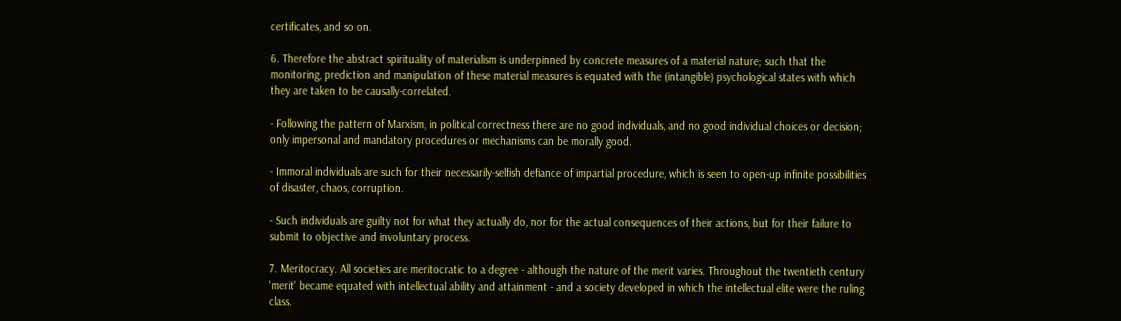certificates, and so on.

6. Therefore the abstract spirituality of materialism is underpinned by concrete measures of a material nature; such that the monitoring, prediction and manipulation of these material measures is equated with the (intangible) psychological states with which they are taken to be causally-correlated.

- Following the pattern of Marxism, in political correctness there are no good individuals, and no good individual choices or decision; only impersonal and mandatory procedures or mechanisms can be morally good.

- Immoral individuals are such for their necessarily-selfish defiance of impartial procedure, which is seen to open-up infinite possibilities of disaster, chaos, corruption.

- Such individuals are guilty not for what they actually do, nor for the actual consequences of their actions, but for their failure to submit to objective and involuntary process.

7. Meritocracy. All societies are meritocratic to a degree - although the nature of the merit varies. Throughout the twentieth century 'merit' became equated with intellectual ability and attainment - and a society developed in which the intellectual elite were the ruling class.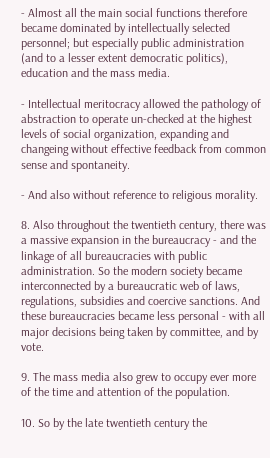- Almost all the main social functions therefore became dominated by intellectually selected personnel; but especially public administration (and to a lesser extent democratic politics), education and the mass media.

- Intellectual meritocracy allowed the pathology of abstraction to operate un-checked at the highest levels of social organization, expanding and changeing without effective feedback from common sense and spontaneity.

- And also without reference to religious morality.

8. Also throughout the twentieth century, there was a massive expansion in the bureaucracy - and the linkage of all bureaucracies with public administration. So the modern society became interconnected by a bureaucratic web of laws, regulations, subsidies and coercive sanctions. And these bureaucracies became less personal - with all major decisions being taken by committee, and by vote.

9. The mass media also grew to occupy ever more of the time and attention of the population.

10. So by the late twentieth century the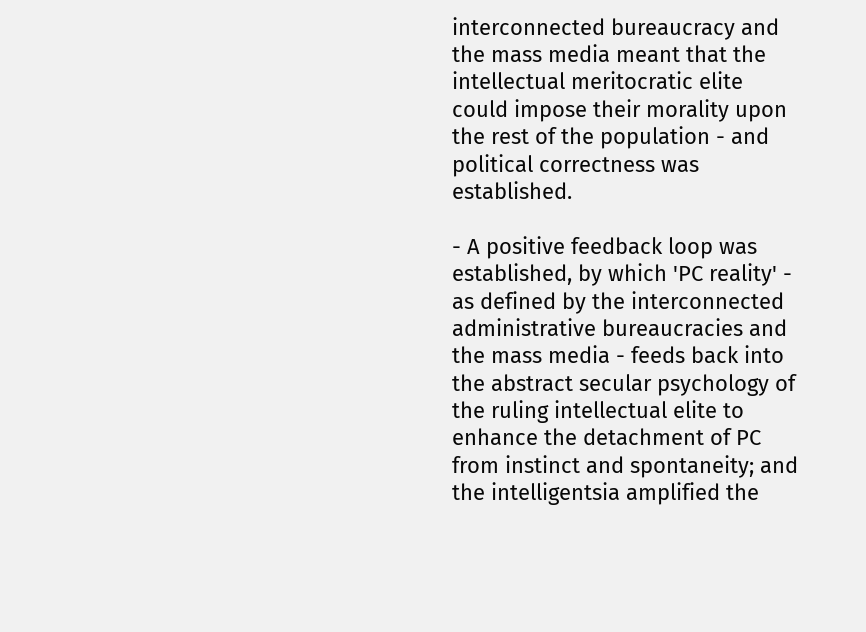interconnected bureaucracy and the mass media meant that the intellectual meritocratic elite could impose their morality upon the rest of the population - and political correctness was established.

- A positive feedback loop was established, by which 'PC reality' - as defined by the interconnected administrative bureaucracies and the mass media - feeds back into the abstract secular psychology of the ruling intellectual elite to enhance the detachment of PC from instinct and spontaneity; and the intelligentsia amplified the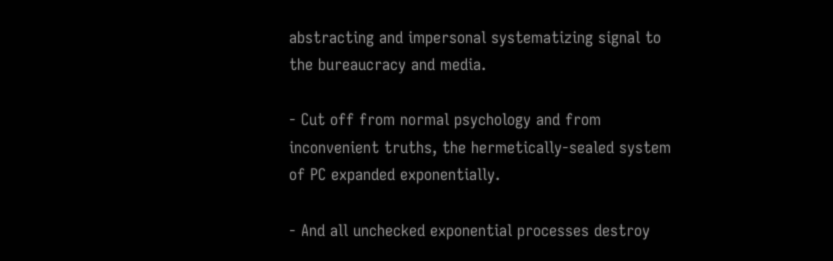abstracting and impersonal systematizing signal to the bureaucracy and media.

- Cut off from normal psychology and from inconvenient truths, the hermetically-sealed system of PC expanded exponentially.

- And all unchecked exponential processes destroy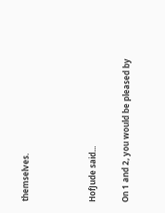themselves.



HofJude said...

On 1 and 2, you would be pleased by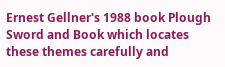Ernest Gellner's 1988 book Plough Sword and Book which locates these themes carefully and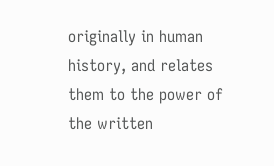originally in human history, and relates them to the power of the written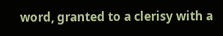word, granted to a clerisy with a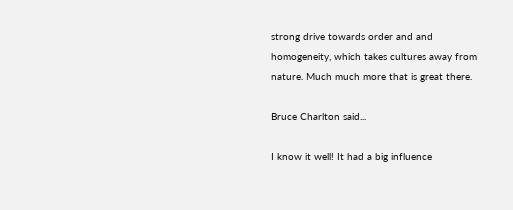strong drive towards order and and homogeneity, which takes cultures away from nature. Much much more that is great there.

Bruce Charlton said...

I know it well! It had a big influence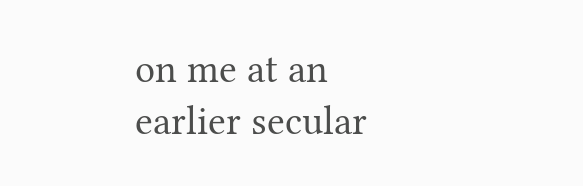on me at an earlier secular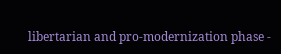libertarian and pro-modernization phase -